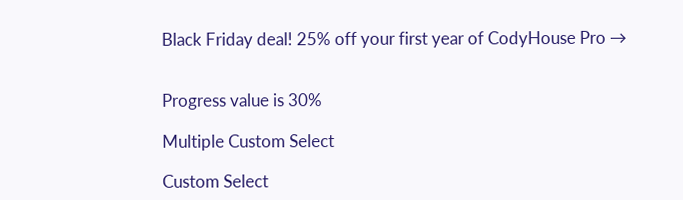Black Friday deal! 25% off your first year of CodyHouse Pro →


Progress value is 30%

Multiple Custom Select

Custom Select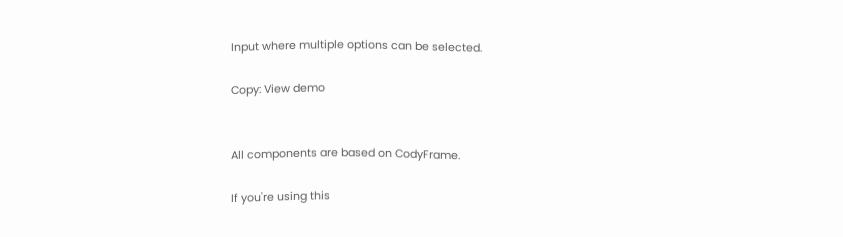Input where multiple options can be selected.

Copy: View demo


All components are based on CodyFrame.

If you're using this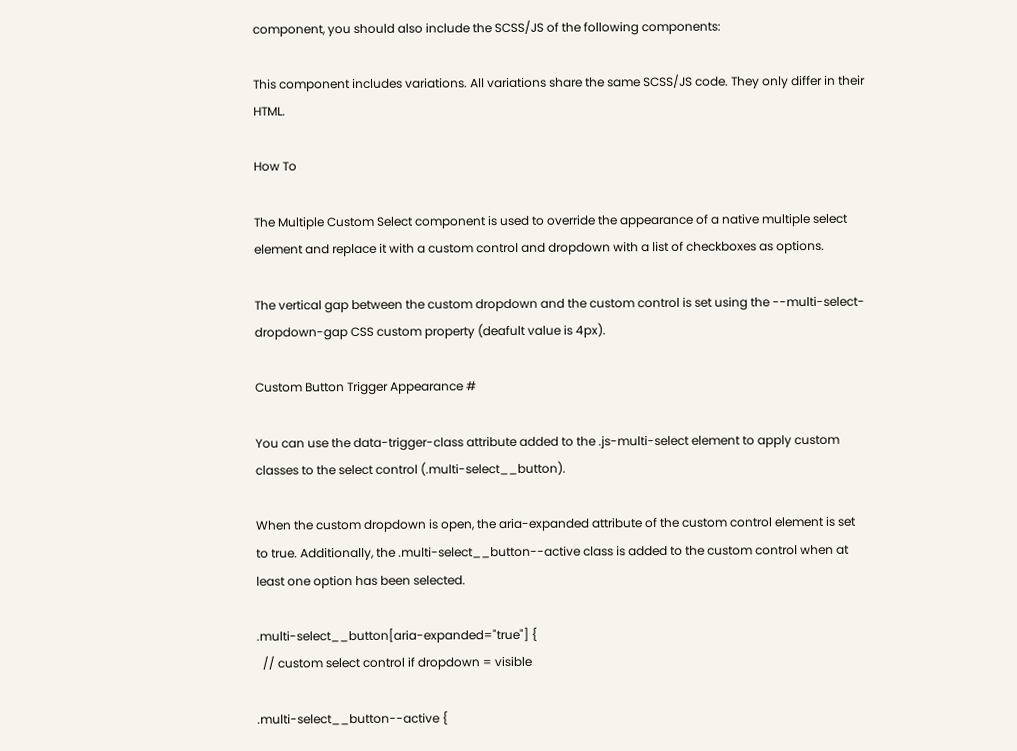component, you should also include the SCSS/JS of the following components:

This component includes variations. All variations share the same SCSS/JS code. They only differ in their HTML.

How To

The Multiple Custom Select component is used to override the appearance of a native multiple select element and replace it with a custom control and dropdown with a list of checkboxes as options.

The vertical gap between the custom dropdown and the custom control is set using the --multi-select-dropdown-gap CSS custom property (deafult value is 4px).

Custom Button Trigger Appearance #

You can use the data-trigger-class attribute added to the .js-multi-select element to apply custom classes to the select control (.multi-select__button).

When the custom dropdown is open, the aria-expanded attribute of the custom control element is set to true. Additionally, the .multi-select__button--active class is added to the custom control when at least one option has been selected.

.multi-select__button[aria-expanded="true"] {
  // custom select control if dropdown = visible

.multi-select__button--active {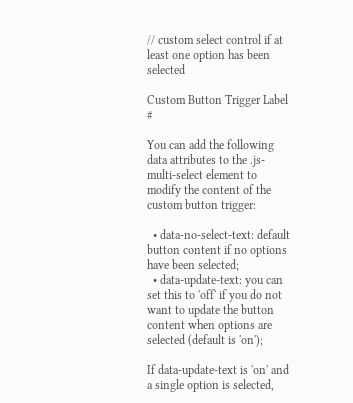// custom select control if at least one option has been selected

Custom Button Trigger Label #

You can add the following data attributes to the .js-multi-select element to modify the content of the custom button trigger:

  • data-no-select-text: default button content if no options have been selected;
  • data-update-text: you can set this to 'off' if you do not want to update the button content when options are selected (default is 'on');

If data-update-text is 'on' and a single option is selected,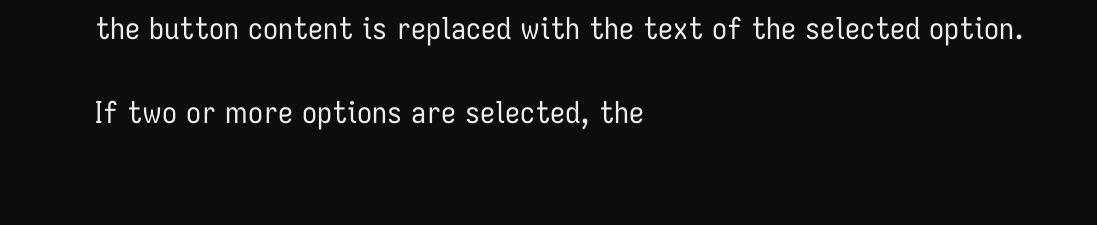the button content is replaced with the text of the selected option.

If two or more options are selected, the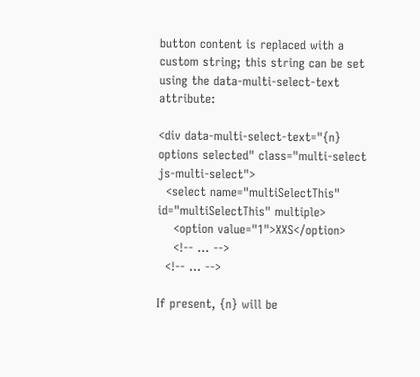button content is replaced with a custom string; this string can be set using the data-multi-select-text attribute:

<div data-multi-select-text="{n} options selected" class="multi-select js-multi-select">
  <select name="multiSelectThis" id="multiSelectThis" multiple>
    <option value="1">XXS</option>
    <!-- ... -->
  <!-- ... -->

If present, {n} will be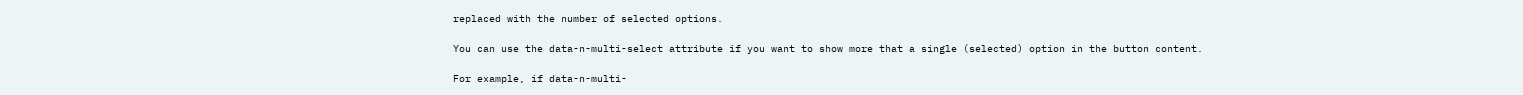replaced with the number of selected options.

You can use the data-n-multi-select attribute if you want to show more that a single (selected) option in the button content.

For example, if data-n-multi-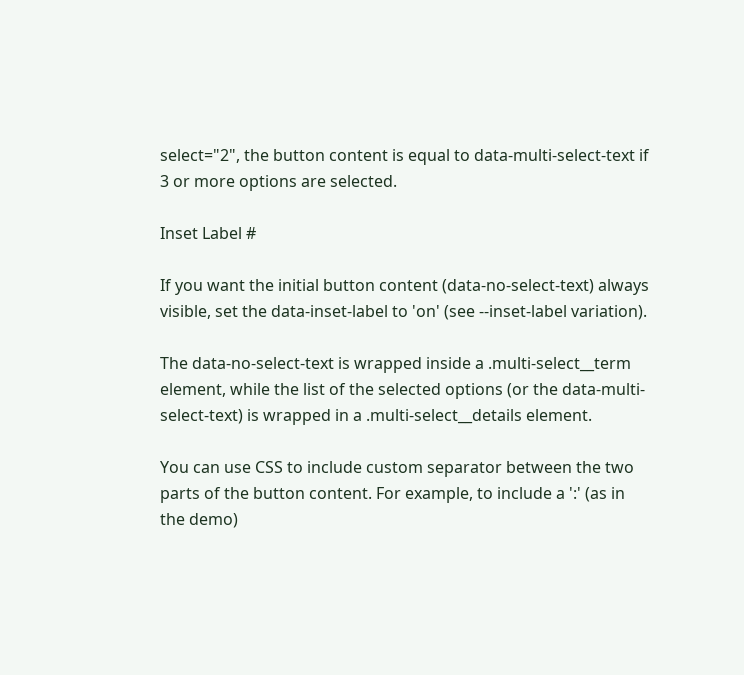select="2", the button content is equal to data-multi-select-text if 3 or more options are selected.

Inset Label #

If you want the initial button content (data-no-select-text) always visible, set the data-inset-label to 'on' (see --inset-label variation).

The data-no-select-text is wrapped inside a .multi-select__term element, while the list of the selected options (or the data-multi-select-text) is wrapped in a .multi-select__details element.

You can use CSS to include custom separator between the two parts of the button content. For example, to include a ':' (as in the demo)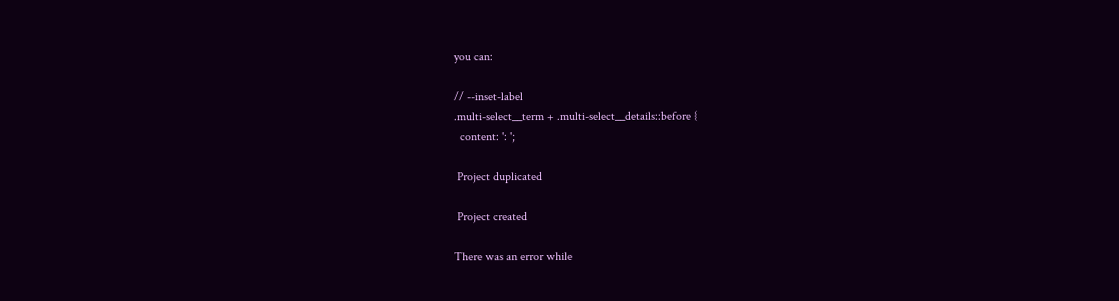you can:

// --inset-label
.multi-select__term + .multi-select__details::before {
  content: ': ';

 Project duplicated

 Project created

There was an error while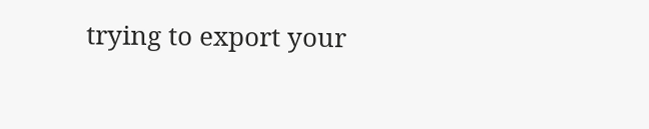trying to export your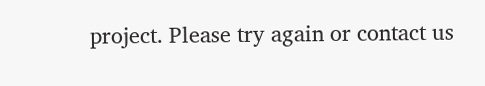project. Please try again or contact us